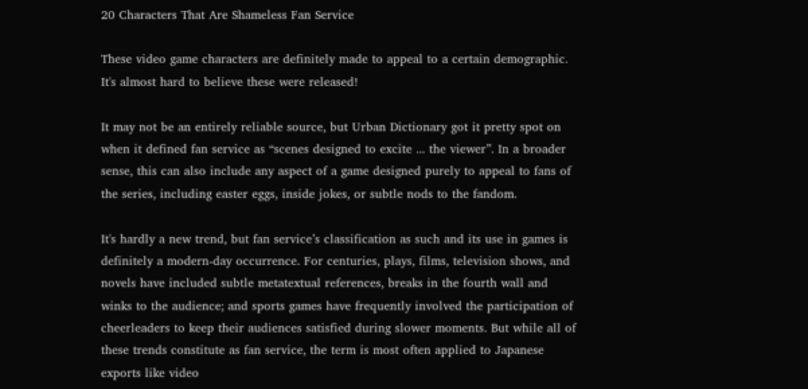20 Characters That Are Shameless Fan Service

These video game characters are definitely made to appeal to a certain demographic. It's almost hard to believe these were released!

It may not be an entirely reliable source, but Urban Dictionary got it pretty spot on when it defined fan service as “scenes designed to excite ... the viewer”. In a broader sense, this can also include any aspect of a game designed purely to appeal to fans of the series, including easter eggs, inside jokes, or subtle nods to the fandom.

It's hardly a new trend, but fan service’s classification as such and its use in games is definitely a modern-day occurrence. For centuries, plays, films, television shows, and novels have included subtle metatextual references, breaks in the fourth wall and winks to the audience; and sports games have frequently involved the participation of cheerleaders to keep their audiences satisfied during slower moments. But while all of these trends constitute as fan service, the term is most often applied to Japanese exports like video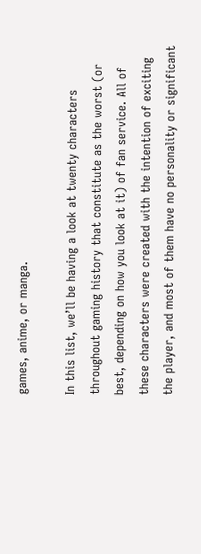games, anime, or manga.

In this list, we’ll be having a look at twenty characters throughout gaming history that constitute as the worst (or best, depending on how you look at it) of fan service. All of these characters were created with the intention of exciting the player, and most of them have no personality or significant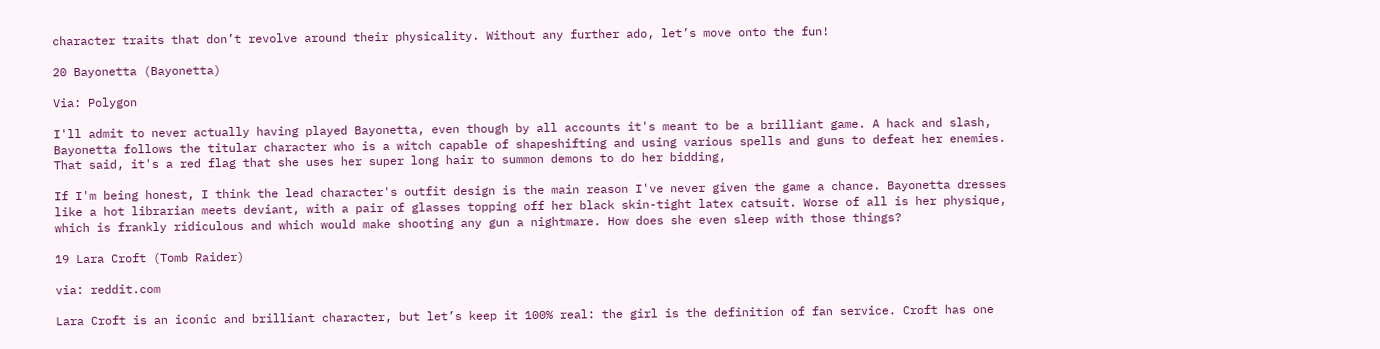character traits that don’t revolve around their physicality. Without any further ado, let’s move onto the fun!

20 Bayonetta (Bayonetta)

Via: Polygon

I'll admit to never actually having played Bayonetta, even though by all accounts it's meant to be a brilliant game. A hack and slash, Bayonetta follows the titular character who is a witch capable of shapeshifting and using various spells and guns to defeat her enemies. That said, it's a red flag that she uses her super long hair to summon demons to do her bidding,

If I'm being honest, I think the lead character's outfit design is the main reason I've never given the game a chance. Bayonetta dresses like a hot librarian meets deviant, with a pair of glasses topping off her black skin-tight latex catsuit. Worse of all is her physique, which is frankly ridiculous and which would make shooting any gun a nightmare. How does she even sleep with those things?

19 Lara Croft (Tomb Raider)

via: reddit.com

Lara Croft is an iconic and brilliant character, but let’s keep it 100% real: the girl is the definition of fan service. Croft has one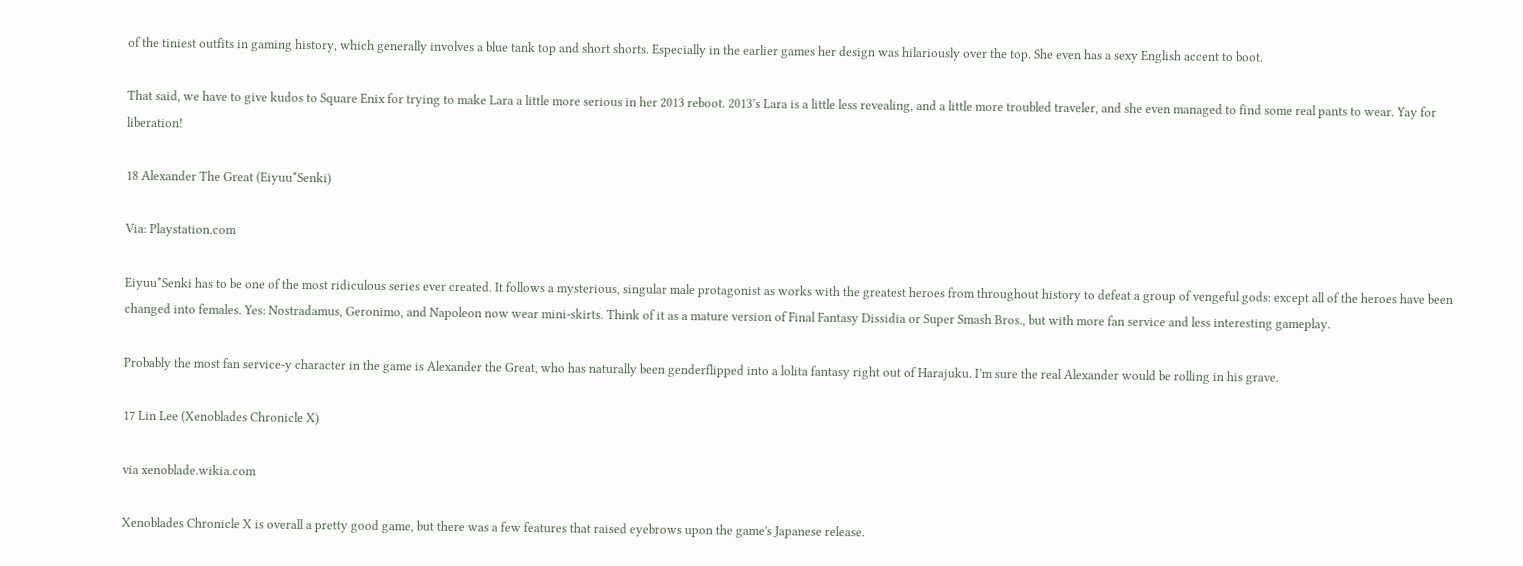of the tiniest outfits in gaming history, which generally involves a blue tank top and short shorts. Especially in the earlier games her design was hilariously over the top. She even has a sexy English accent to boot.

That said, we have to give kudos to Square Enix for trying to make Lara a little more serious in her 2013 reboot. 2013’s Lara is a little less revealing, and a little more troubled traveler, and she even managed to find some real pants to wear. Yay for liberation!

18 Alexander The Great (Eiyuu*Senki)

Via: Playstation.com

Eiyuu*Senki has to be one of the most ridiculous series ever created. It follows a mysterious, singular male protagonist as works with the greatest heroes from throughout history to defeat a group of vengeful gods: except all of the heroes have been changed into females. Yes: Nostradamus, Geronimo, and Napoleon now wear mini-skirts. Think of it as a mature version of Final Fantasy Dissidia or Super Smash Bros., but with more fan service and less interesting gameplay.

Probably the most fan service-y character in the game is Alexander the Great, who has naturally been genderflipped into a lolita fantasy right out of Harajuku. I’m sure the real Alexander would be rolling in his grave.

17 Lin Lee (Xenoblades Chronicle X)

via xenoblade.wikia.com

Xenoblades Chronicle X is overall a pretty good game, but there was a few features that raised eyebrows upon the game's Japanese release.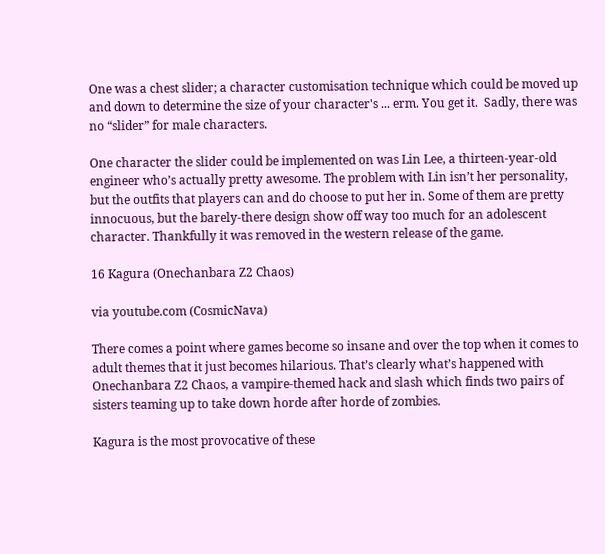One was a chest slider; a character customisation technique which could be moved up and down to determine the size of your character's ... erm. You get it.  Sadly, there was no “slider” for male characters.

One character the slider could be implemented on was Lin Lee, a thirteen-year-old engineer who’s actually pretty awesome. The problem with Lin isn’t her personality, but the outfits that players can and do choose to put her in. Some of them are pretty innocuous, but the barely-there design show off way too much for an adolescent character. Thankfully it was removed in the western release of the game.

16 Kagura (Onechanbara Z2 Chaos)

via youtube.com (CosmicNava)

There comes a point where games become so insane and over the top when it comes to adult themes that it just becomes hilarious. That’s clearly what’s happened with Onechanbara Z2 Chaos, a vampire-themed hack and slash which finds two pairs of sisters teaming up to take down horde after horde of zombies.

Kagura is the most provocative of these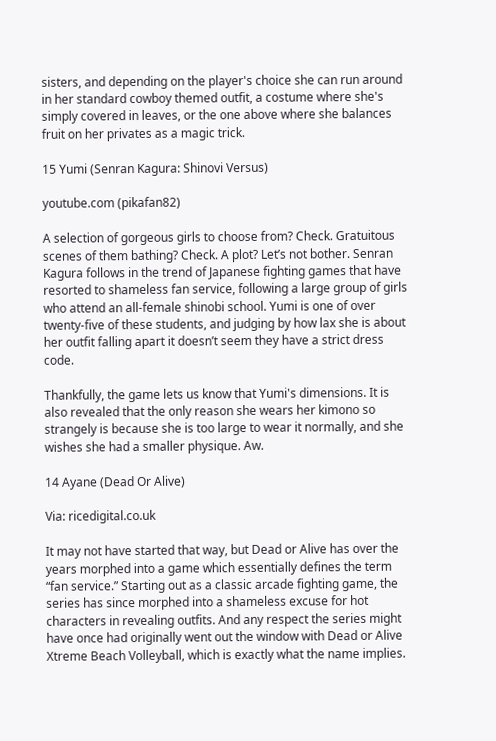sisters, and depending on the player's choice she can run around in her standard cowboy themed outfit, a costume where she's simply covered in leaves, or the one above where she balances fruit on her privates as a magic trick.

15 Yumi (Senran Kagura: Shinovi Versus)

youtube.com (pikafan82)

A selection of gorgeous girls to choose from? Check. Gratuitous scenes of them bathing? Check. A plot? Let’s not bother. Senran Kagura follows in the trend of Japanese fighting games that have resorted to shameless fan service, following a large group of girls who attend an all-female shinobi school. Yumi is one of over twenty-five of these students, and judging by how lax she is about her outfit falling apart it doesn’t seem they have a strict dress code.

Thankfully, the game lets us know that Yumi's dimensions. It is also revealed that the only reason she wears her kimono so strangely is because she is too large to wear it normally, and she wishes she had a smaller physique. Aw.

14 Ayane (Dead Or Alive)

Via: ricedigital.co.uk

It may not have started that way, but Dead or Alive has over the years morphed into a game which essentially defines the term “fan service.” Starting out as a classic arcade fighting game, the series has since morphed into a shameless excuse for hot characters in revealing outfits. And any respect the series might have once had originally went out the window with Dead or Alive Xtreme Beach Volleyball, which is exactly what the name implies.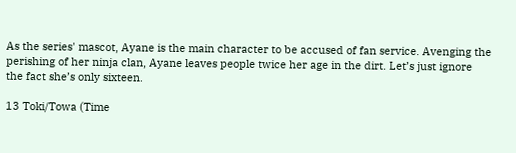As the series' mascot, Ayane is the main character to be accused of fan service. Avenging the perishing of her ninja clan, Ayane leaves people twice her age in the dirt. Let’s just ignore the fact she’s only sixteen.

13 Toki/Towa (Time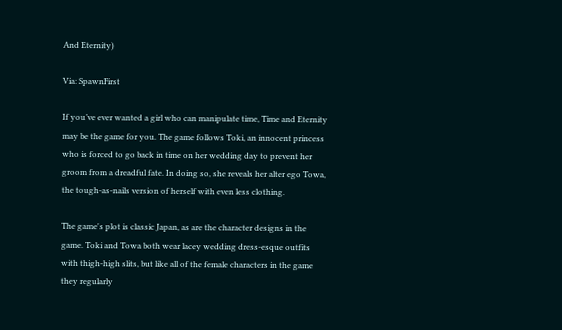And Eternity)

Via: SpawnFirst

If you’ve ever wanted a girl who can manipulate time, Time and Eternity may be the game for you. The game follows Toki, an innocent princess who is forced to go back in time on her wedding day to prevent her groom from a dreadful fate. In doing so, she reveals her alter ego Towa, the tough-as-nails version of herself with even less clothing.

The game's plot is classic Japan, as are the character designs in the game. Toki and Towa both wear lacey wedding dress-esque outfits with thigh-high slits, but like all of the female characters in the game they regularly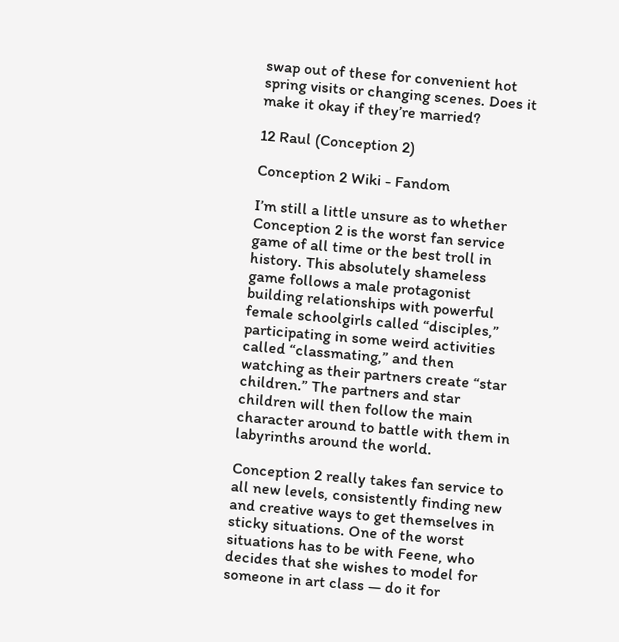swap out of these for convenient hot spring visits or changing scenes. Does it make it okay if they’re married?

12 Raul (Conception 2)

Conception 2 Wiki - Fandom

I’m still a little unsure as to whether Conception 2 is the worst fan service game of all time or the best troll in history. This absolutely shameless game follows a male protagonist building relationships with powerful female schoolgirls called “disciples,” participating in some weird activities called “classmating,” and then watching as their partners create “star children.” The partners and star children will then follow the main character around to battle with them in labyrinths around the world.

Conception 2 really takes fan service to all new levels, consistently finding new and creative ways to get themselves in sticky situations. One of the worst situations has to be with Feene, who decides that she wishes to model for someone in art class — do it for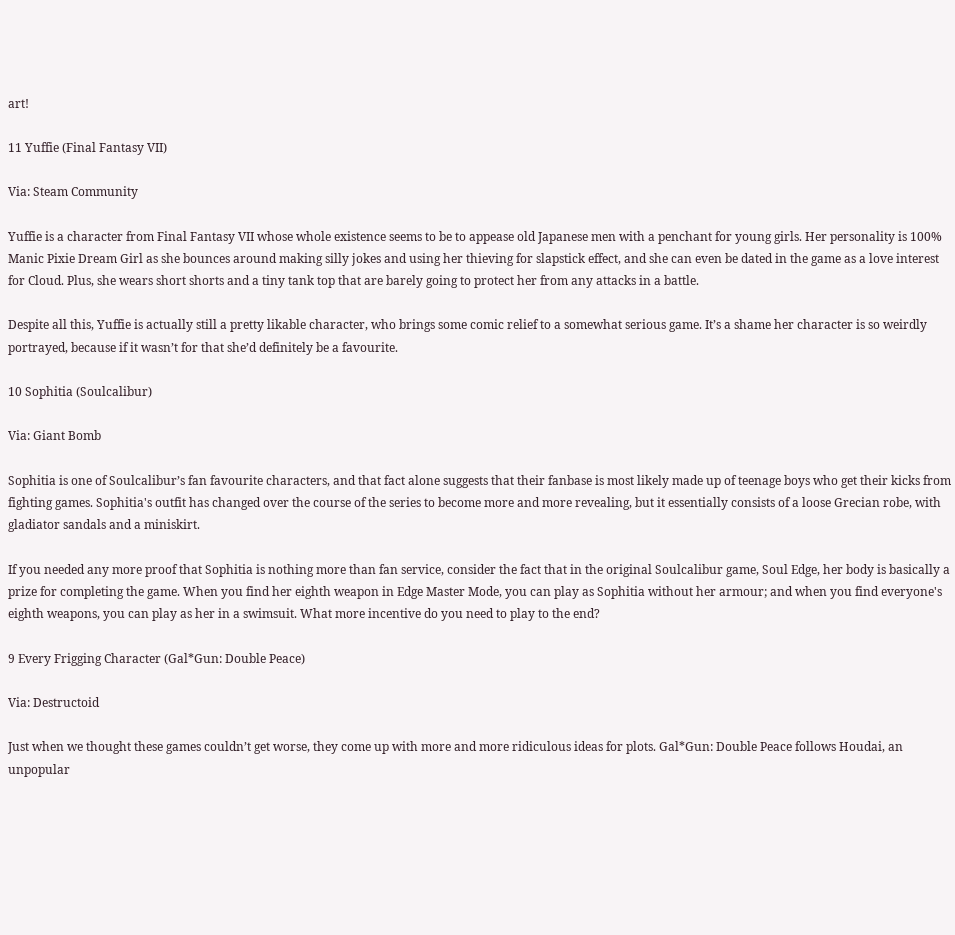art!

11 Yuffie (Final Fantasy VII)

Via: Steam Community

Yuffie is a character from Final Fantasy VII whose whole existence seems to be to appease old Japanese men with a penchant for young girls. Her personality is 100% Manic Pixie Dream Girl as she bounces around making silly jokes and using her thieving for slapstick effect, and she can even be dated in the game as a love interest for Cloud. Plus, she wears short shorts and a tiny tank top that are barely going to protect her from any attacks in a battle.

Despite all this, Yuffie is actually still a pretty likable character, who brings some comic relief to a somewhat serious game. It’s a shame her character is so weirdly portrayed, because if it wasn’t for that she’d definitely be a favourite.

10 Sophitia (Soulcalibur)

Via: Giant Bomb

Sophitia is one of Soulcalibur’s fan favourite characters, and that fact alone suggests that their fanbase is most likely made up of teenage boys who get their kicks from fighting games. Sophitia's outfit has changed over the course of the series to become more and more revealing, but it essentially consists of a loose Grecian robe, with gladiator sandals and a miniskirt.

If you needed any more proof that Sophitia is nothing more than fan service, consider the fact that in the original Soulcalibur game, Soul Edge, her body is basically a prize for completing the game. When you find her eighth weapon in Edge Master Mode, you can play as Sophitia without her armour; and when you find everyone's eighth weapons, you can play as her in a swimsuit. What more incentive do you need to play to the end?

9 Every Frigging Character (Gal*Gun: Double Peace)

Via: Destructoid

Just when we thought these games couldn’t get worse, they come up with more and more ridiculous ideas for plots. Gal*Gun: Double Peace follows Houdai, an unpopular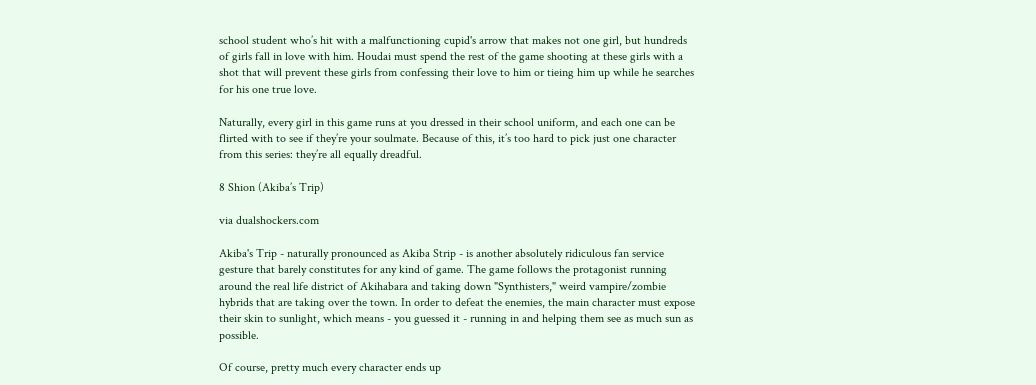school student who’s hit with a malfunctioning cupid's arrow that makes not one girl, but hundreds of girls fall in love with him. Houdai must spend the rest of the game shooting at these girls with a shot that will prevent these girls from confessing their love to him or tieing him up while he searches for his one true love.

Naturally, every girl in this game runs at you dressed in their school uniform, and each one can be flirted with to see if they’re your soulmate. Because of this, it’s too hard to pick just one character from this series: they’re all equally dreadful.

8 Shion (Akiba’s Trip)

via dualshockers.com

Akiba's Trip - naturally pronounced as Akiba Strip - is another absolutely ridiculous fan service gesture that barely constitutes for any kind of game. The game follows the protagonist running around the real life district of Akihabara and taking down "Synthisters," weird vampire/zombie hybrids that are taking over the town. In order to defeat the enemies, the main character must expose their skin to sunlight, which means - you guessed it - running in and helping them see as much sun as possible.

Of course, pretty much every character ends up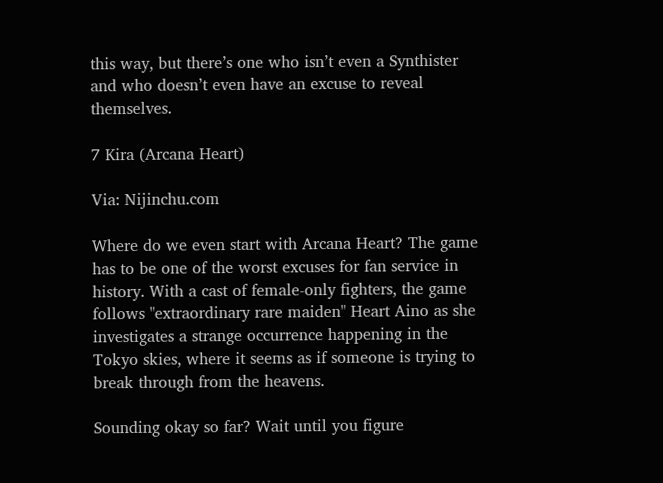this way, but there’s one who isn’t even a Synthister and who doesn’t even have an excuse to reveal themselves.

7 Kira (Arcana Heart)

Via: Nijinchu.com

Where do we even start with Arcana Heart? The game has to be one of the worst excuses for fan service in history. With a cast of female-only fighters, the game follows "extraordinary rare maiden" Heart Aino as she investigates a strange occurrence happening in the Tokyo skies, where it seems as if someone is trying to break through from the heavens.

Sounding okay so far? Wait until you figure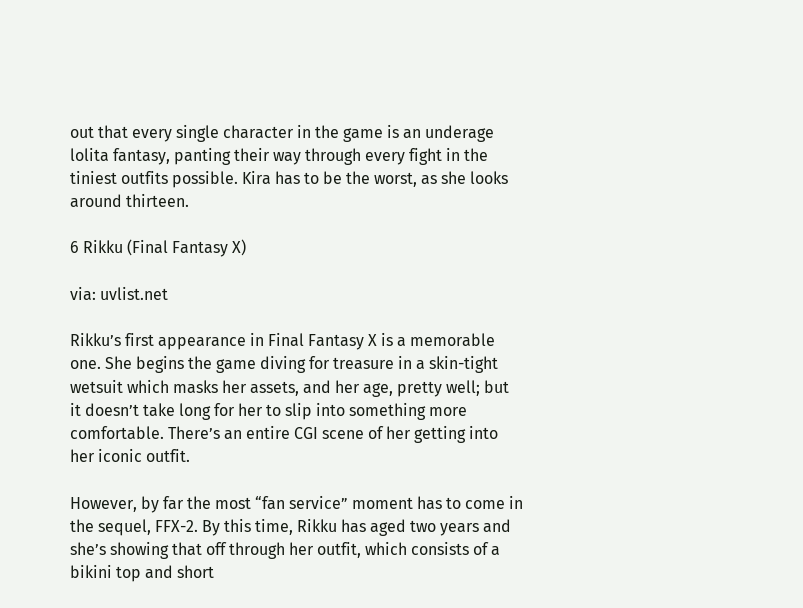out that every single character in the game is an underage lolita fantasy, panting their way through every fight in the tiniest outfits possible. Kira has to be the worst, as she looks around thirteen.

6 Rikku (Final Fantasy X)

via: uvlist.net

Rikku’s first appearance in Final Fantasy X is a memorable one. She begins the game diving for treasure in a skin-tight wetsuit which masks her assets, and her age, pretty well; but it doesn’t take long for her to slip into something more comfortable. There’s an entire CGI scene of her getting into her iconic outfit.

However, by far the most “fan service” moment has to come in the sequel, FFX-2. By this time, Rikku has aged two years and she’s showing that off through her outfit, which consists of a bikini top and short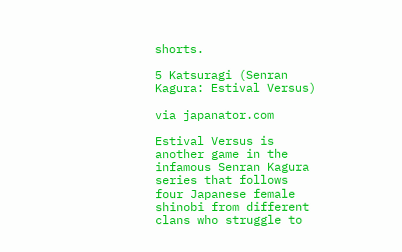shorts.

5 Katsuragi (Senran Kagura: Estival Versus)

via japanator.com

Estival Versus is another game in the infamous Senran Kagura series that follows four Japanese female shinobi from different clans who struggle to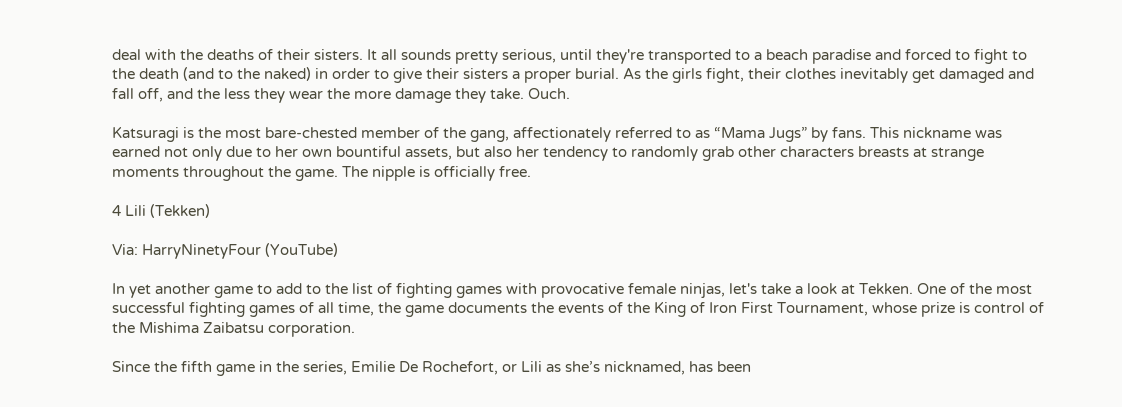deal with the deaths of their sisters. It all sounds pretty serious, until they're transported to a beach paradise and forced to fight to the death (and to the naked) in order to give their sisters a proper burial. As the girls fight, their clothes inevitably get damaged and fall off, and the less they wear the more damage they take. Ouch.

Katsuragi is the most bare-chested member of the gang, affectionately referred to as “Mama Jugs” by fans. This nickname was earned not only due to her own bountiful assets, but also her tendency to randomly grab other characters breasts at strange moments throughout the game. The nipple is officially free.

4 Lili (Tekken)

Via: HarryNinetyFour (YouTube)

In yet another game to add to the list of fighting games with provocative female ninjas, let's take a look at Tekken. One of the most successful fighting games of all time, the game documents the events of the King of Iron First Tournament, whose prize is control of the Mishima Zaibatsu corporation.

Since the fifth game in the series, Emilie De Rochefort, or Lili as she’s nicknamed, has been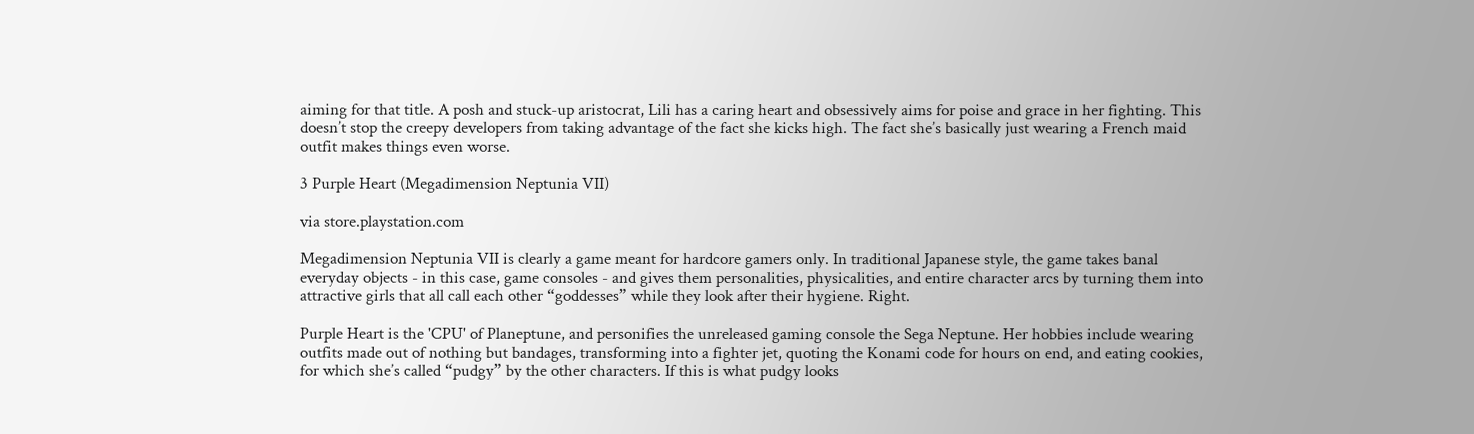aiming for that title. A posh and stuck-up aristocrat, Lili has a caring heart and obsessively aims for poise and grace in her fighting. This doesn’t stop the creepy developers from taking advantage of the fact she kicks high. The fact she’s basically just wearing a French maid outfit makes things even worse.

3 Purple Heart (Megadimension Neptunia VII)

via store.playstation.com

Megadimension Neptunia VII is clearly a game meant for hardcore gamers only. In traditional Japanese style, the game takes banal everyday objects - in this case, game consoles - and gives them personalities, physicalities, and entire character arcs by turning them into attractive girls that all call each other “goddesses” while they look after their hygiene. Right.

Purple Heart is the 'CPU' of Planeptune, and personifies the unreleased gaming console the Sega Neptune. Her hobbies include wearing outfits made out of nothing but bandages, transforming into a fighter jet, quoting the Konami code for hours on end, and eating cookies, for which she’s called “pudgy” by the other characters. If this is what pudgy looks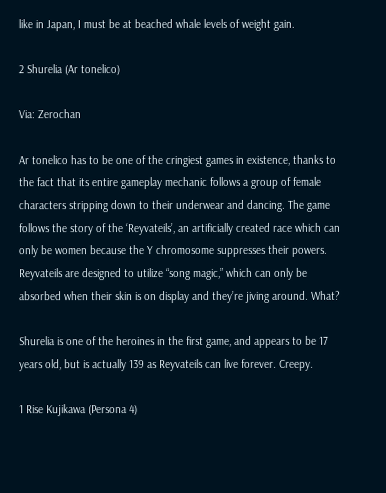like in Japan, I must be at beached whale levels of weight gain.

2 Shurelia (Ar tonelico)

Via: Zerochan

Ar tonelico has to be one of the cringiest games in existence, thanks to the fact that its entire gameplay mechanic follows a group of female characters stripping down to their underwear and dancing. The game follows the story of the ‘Reyvateils’, an artificially created race which can only be women because the Y chromosome suppresses their powers. Reyvateils are designed to utilize “song magic,” which can only be absorbed when their skin is on display and they’re jiving around. What?

Shurelia is one of the heroines in the first game, and appears to be 17 years old, but is actually 139 as Reyvateils can live forever. Creepy.

1 Rise Kujikawa (Persona 4)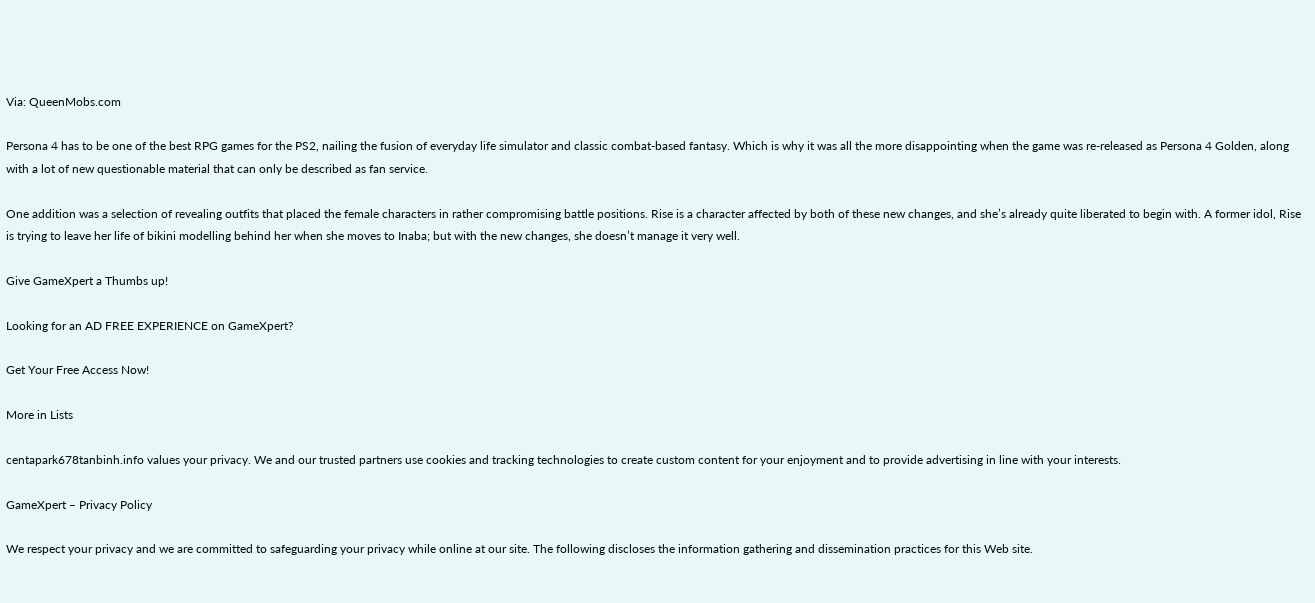Via: QueenMobs.com

Persona 4 has to be one of the best RPG games for the PS2, nailing the fusion of everyday life simulator and classic combat-based fantasy. Which is why it was all the more disappointing when the game was re-released as Persona 4 Golden, along with a lot of new questionable material that can only be described as fan service.

One addition was a selection of revealing outfits that placed the female characters in rather compromising battle positions. Rise is a character affected by both of these new changes, and she’s already quite liberated to begin with. A former idol, Rise is trying to leave her life of bikini modelling behind her when she moves to Inaba; but with the new changes, she doesn’t manage it very well.

Give GameXpert a Thumbs up!

Looking for an AD FREE EXPERIENCE on GameXpert?

Get Your Free Access Now!

More in Lists

centapark678tanbinh.info values your privacy. We and our trusted partners use cookies and tracking technologies to create custom content for your enjoyment and to provide advertising in line with your interests.

GameXpert – Privacy Policy

We respect your privacy and we are committed to safeguarding your privacy while online at our site. The following discloses the information gathering and dissemination practices for this Web site.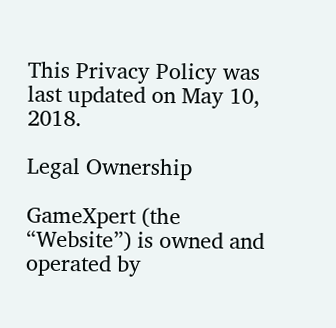This Privacy Policy was last updated on May 10, 2018.

Legal Ownership

GameXpert (the “Website”) is owned and operated by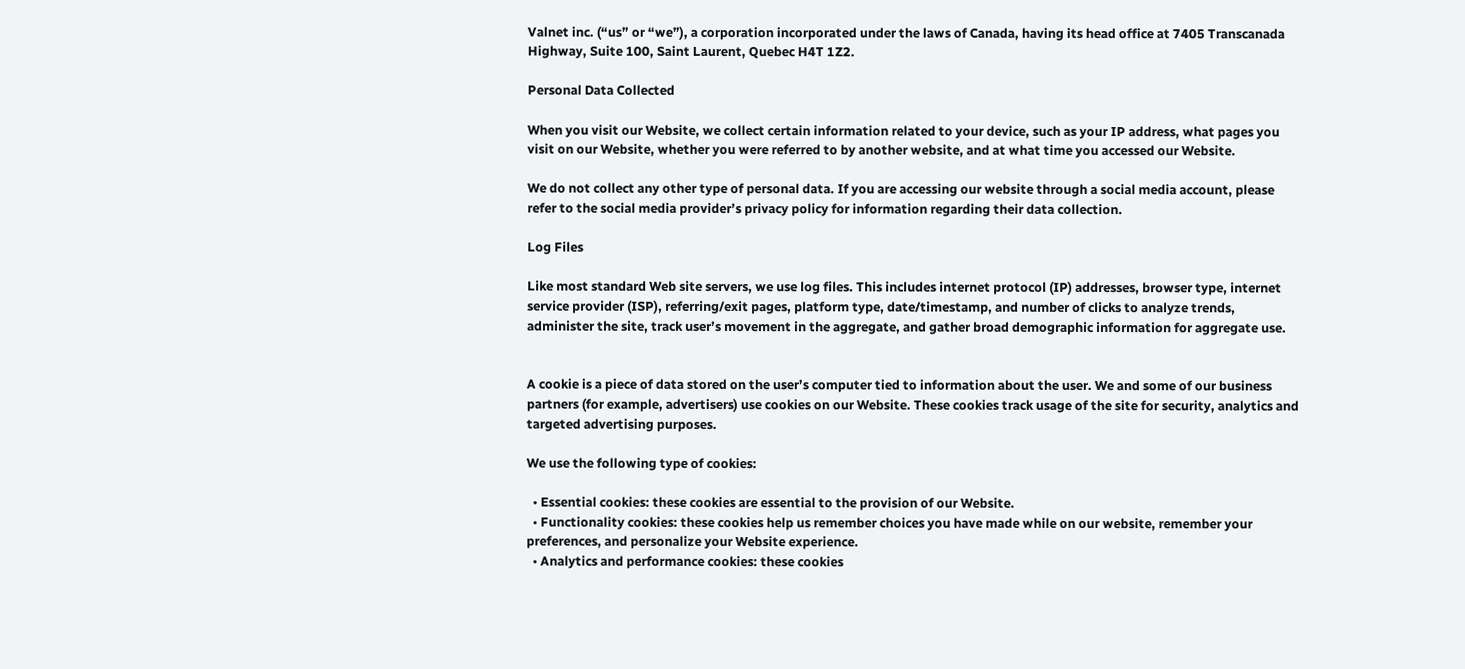Valnet inc. (“us” or “we”), a corporation incorporated under the laws of Canada, having its head office at 7405 Transcanada Highway, Suite 100, Saint Laurent, Quebec H4T 1Z2.

Personal Data Collected

When you visit our Website, we collect certain information related to your device, such as your IP address, what pages you visit on our Website, whether you were referred to by another website, and at what time you accessed our Website.

We do not collect any other type of personal data. If you are accessing our website through a social media account, please refer to the social media provider’s privacy policy for information regarding their data collection.

Log Files

Like most standard Web site servers, we use log files. This includes internet protocol (IP) addresses, browser type, internet service provider (ISP), referring/exit pages, platform type, date/timestamp, and number of clicks to analyze trends, administer the site, track user’s movement in the aggregate, and gather broad demographic information for aggregate use.


A cookie is a piece of data stored on the user’s computer tied to information about the user. We and some of our business partners (for example, advertisers) use cookies on our Website. These cookies track usage of the site for security, analytics and targeted advertising purposes.

We use the following type of cookies:

  • Essential cookies: these cookies are essential to the provision of our Website.
  • Functionality cookies: these cookies help us remember choices you have made while on our website, remember your preferences, and personalize your Website experience.
  • Analytics and performance cookies: these cookies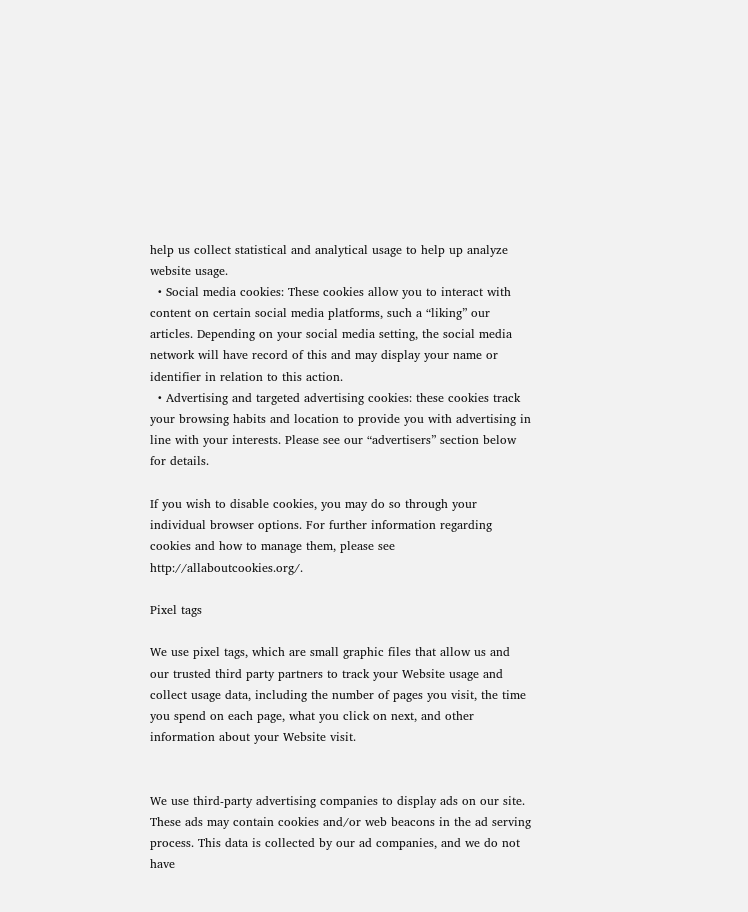help us collect statistical and analytical usage to help up analyze website usage.
  • Social media cookies: These cookies allow you to interact with content on certain social media platforms, such a “liking” our articles. Depending on your social media setting, the social media network will have record of this and may display your name or identifier in relation to this action.
  • Advertising and targeted advertising cookies: these cookies track your browsing habits and location to provide you with advertising in line with your interests. Please see our “advertisers” section below for details.

If you wish to disable cookies, you may do so through your individual browser options. For further information regarding cookies and how to manage them, please see http://allaboutcookies.org/.

Pixel tags

We use pixel tags, which are small graphic files that allow us and our trusted third party partners to track your Website usage and collect usage data, including the number of pages you visit, the time you spend on each page, what you click on next, and other information about your Website visit.


We use third-party advertising companies to display ads on our site. These ads may contain cookies and/or web beacons in the ad serving process. This data is collected by our ad companies, and we do not have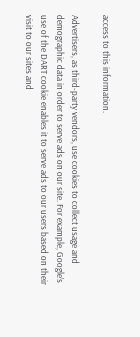access to this information.

Advertisers, as third-party vendors, use cookies to collect usage and demographic data in order to serve ads on our site. For example, Google’s use of the DART cookie enables it to serve ads to our users based on their visit to our sites and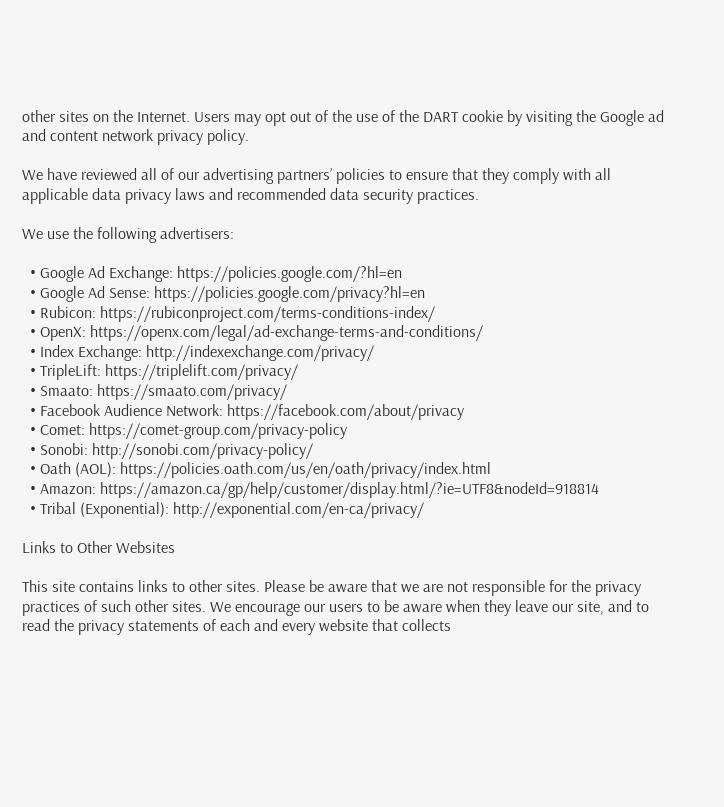other sites on the Internet. Users may opt out of the use of the DART cookie by visiting the Google ad and content network privacy policy.

We have reviewed all of our advertising partners’ policies to ensure that they comply with all applicable data privacy laws and recommended data security practices.

We use the following advertisers:

  • Google Ad Exchange: https://policies.google.com/?hl=en
  • Google Ad Sense: https://policies.google.com/privacy?hl=en
  • Rubicon: https://rubiconproject.com/terms-conditions-index/
  • OpenX: https://openx.com/legal/ad-exchange-terms-and-conditions/
  • Index Exchange: http://indexexchange.com/privacy/
  • TripleLift: https://triplelift.com/privacy/
  • Smaato: https://smaato.com/privacy/
  • Facebook Audience Network: https://facebook.com/about/privacy
  • Comet: https://comet-group.com/privacy-policy
  • Sonobi: http://sonobi.com/privacy-policy/
  • Oath (AOL): https://policies.oath.com/us/en/oath/privacy/index.html
  • Amazon: https://amazon.ca/gp/help/customer/display.html/?ie=UTF8&nodeId=918814
  • Tribal (Exponential): http://exponential.com/en-ca/privacy/

Links to Other Websites

This site contains links to other sites. Please be aware that we are not responsible for the privacy practices of such other sites. We encourage our users to be aware when they leave our site, and to read the privacy statements of each and every website that collects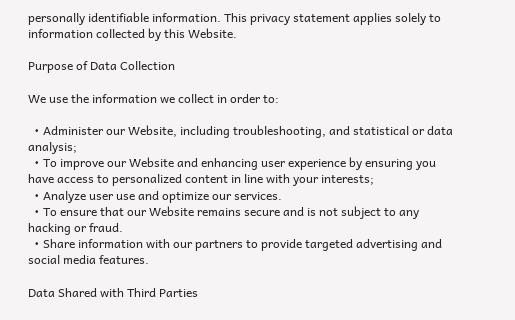personally identifiable information. This privacy statement applies solely to information collected by this Website.

Purpose of Data Collection

We use the information we collect in order to:

  • Administer our Website, including troubleshooting, and statistical or data analysis;
  • To improve our Website and enhancing user experience by ensuring you have access to personalized content in line with your interests;
  • Analyze user use and optimize our services.
  • To ensure that our Website remains secure and is not subject to any hacking or fraud.
  • Share information with our partners to provide targeted advertising and social media features.

Data Shared with Third Parties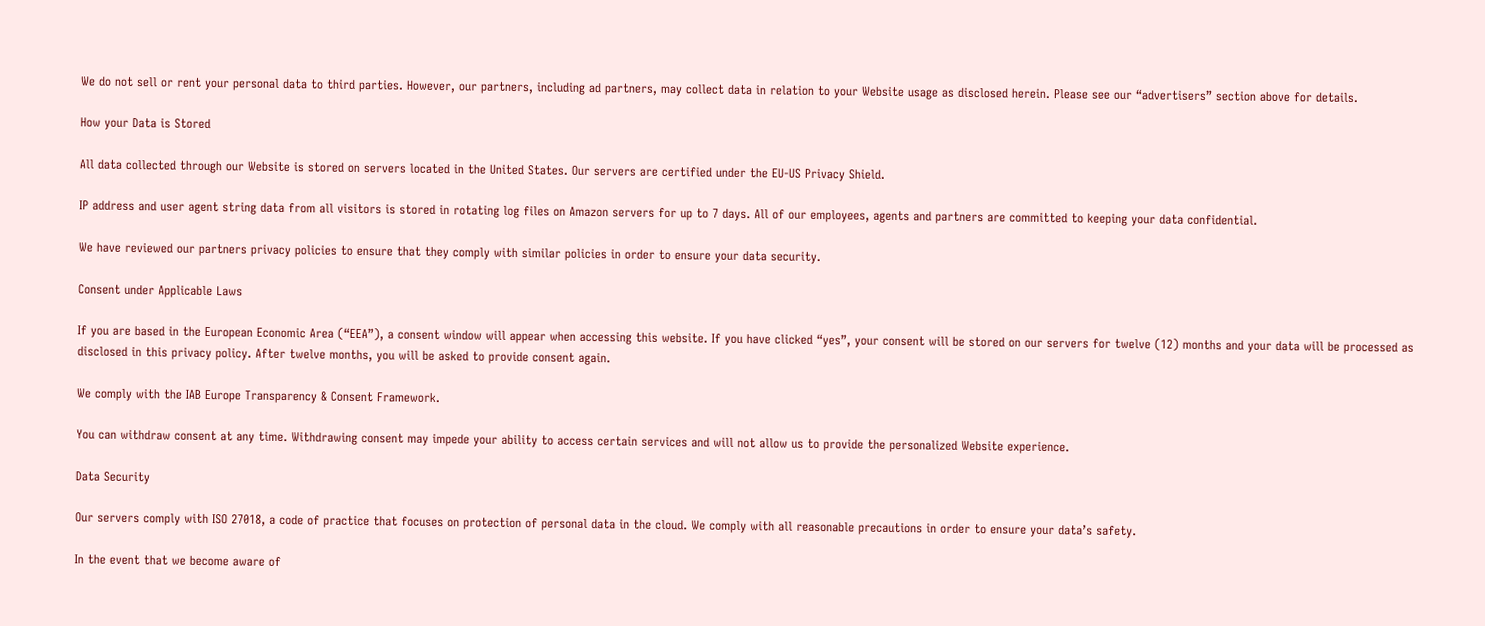We do not sell or rent your personal data to third parties. However, our partners, including ad partners, may collect data in relation to your Website usage as disclosed herein. Please see our “advertisers” section above for details.

How your Data is Stored

All data collected through our Website is stored on servers located in the United States. Our servers are certified under the EU-US Privacy Shield.

IP address and user agent string data from all visitors is stored in rotating log files on Amazon servers for up to 7 days. All of our employees, agents and partners are committed to keeping your data confidential.

We have reviewed our partners privacy policies to ensure that they comply with similar policies in order to ensure your data security.

Consent under Applicable Laws

If you are based in the European Economic Area (“EEA”), a consent window will appear when accessing this website. If you have clicked “yes”, your consent will be stored on our servers for twelve (12) months and your data will be processed as disclosed in this privacy policy. After twelve months, you will be asked to provide consent again.

We comply with the IAB Europe Transparency & Consent Framework.

You can withdraw consent at any time. Withdrawing consent may impede your ability to access certain services and will not allow us to provide the personalized Website experience.

Data Security

Our servers comply with ISO 27018, a code of practice that focuses on protection of personal data in the cloud. We comply with all reasonable precautions in order to ensure your data’s safety.

In the event that we become aware of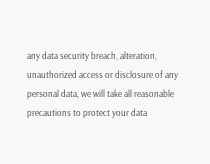any data security breach, alteration, unauthorized access or disclosure of any personal data, we will take all reasonable precautions to protect your data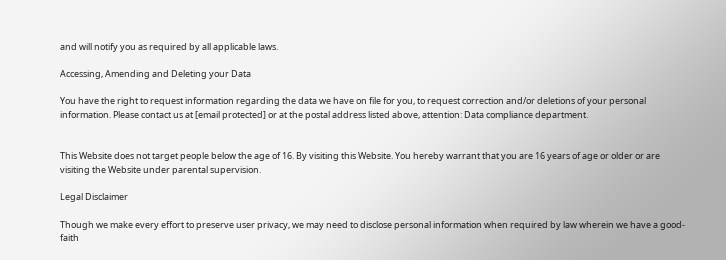and will notify you as required by all applicable laws.

Accessing, Amending and Deleting your Data

You have the right to request information regarding the data we have on file for you, to request correction and/or deletions of your personal information. Please contact us at [email protected] or at the postal address listed above, attention: Data compliance department.


This Website does not target people below the age of 16. By visiting this Website. You hereby warrant that you are 16 years of age or older or are visiting the Website under parental supervision.

Legal Disclaimer

Though we make every effort to preserve user privacy, we may need to disclose personal information when required by law wherein we have a good-faith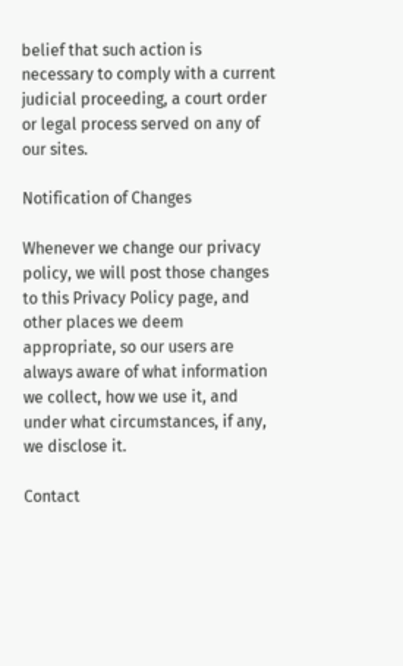belief that such action is necessary to comply with a current judicial proceeding, a court order or legal process served on any of our sites.

Notification of Changes

Whenever we change our privacy policy, we will post those changes to this Privacy Policy page, and other places we deem appropriate, so our users are always aware of what information we collect, how we use it, and under what circumstances, if any, we disclose it.

Contact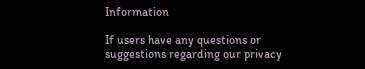Information

If users have any questions or suggestions regarding our privacy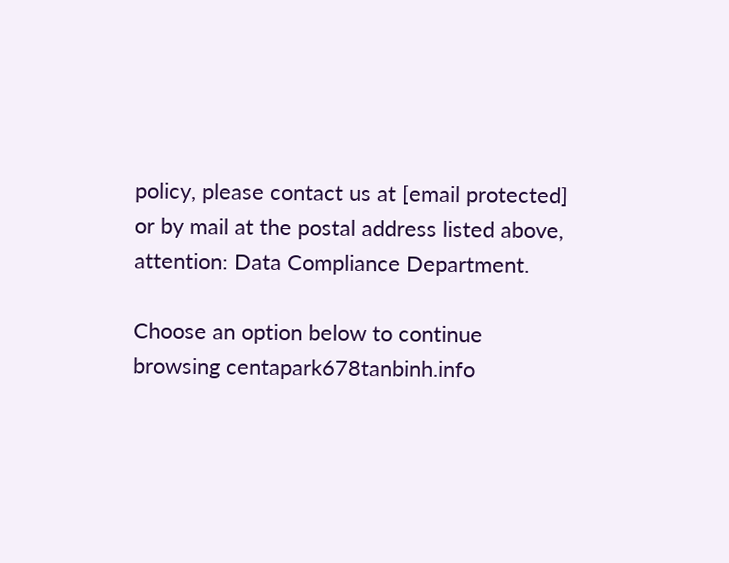policy, please contact us at [email protected] or by mail at the postal address listed above, attention: Data Compliance Department.

Choose an option below to continue browsing centapark678tanbinh.info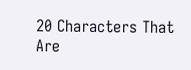20 Characters That Are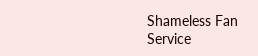Shameless Fan Service